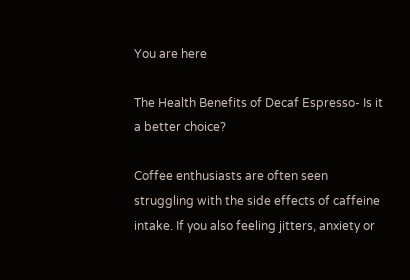You are here

The Health Benefits of Decaf Espresso- Is it a better choice?

Coffee enthusiasts are often seen struggling with the side effects of caffeine intake. If you also feeling jitters, anxiety or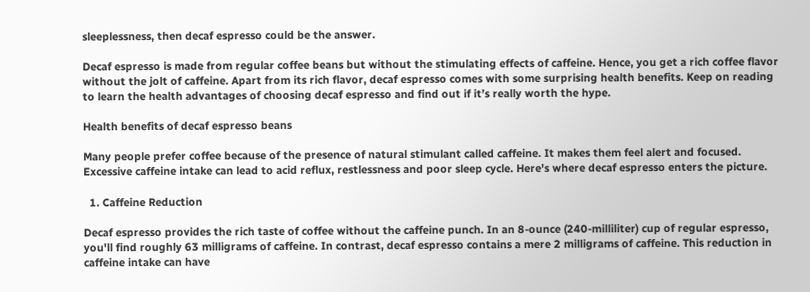sleeplessness, then decaf espresso could be the answer.

Decaf espresso is made from regular coffee beans but without the stimulating effects of caffeine. Hence, you get a rich coffee flavor without the jolt of caffeine. Apart from its rich flavor, decaf espresso comes with some surprising health benefits. Keep on reading to learn the health advantages of choosing decaf espresso and find out if it’s really worth the hype.

Health benefits of decaf espresso beans

Many people prefer coffee because of the presence of natural stimulant called caffeine. It makes them feel alert and focused. Excessive caffeine intake can lead to acid reflux, restlessness and poor sleep cycle. Here's where decaf espresso enters the picture.

  1. Caffeine Reduction

Decaf espresso provides the rich taste of coffee without the caffeine punch. In an 8-ounce (240-milliliter) cup of regular espresso, you'll find roughly 63 milligrams of caffeine. In contrast, decaf espresso contains a mere 2 milligrams of caffeine. This reduction in caffeine intake can have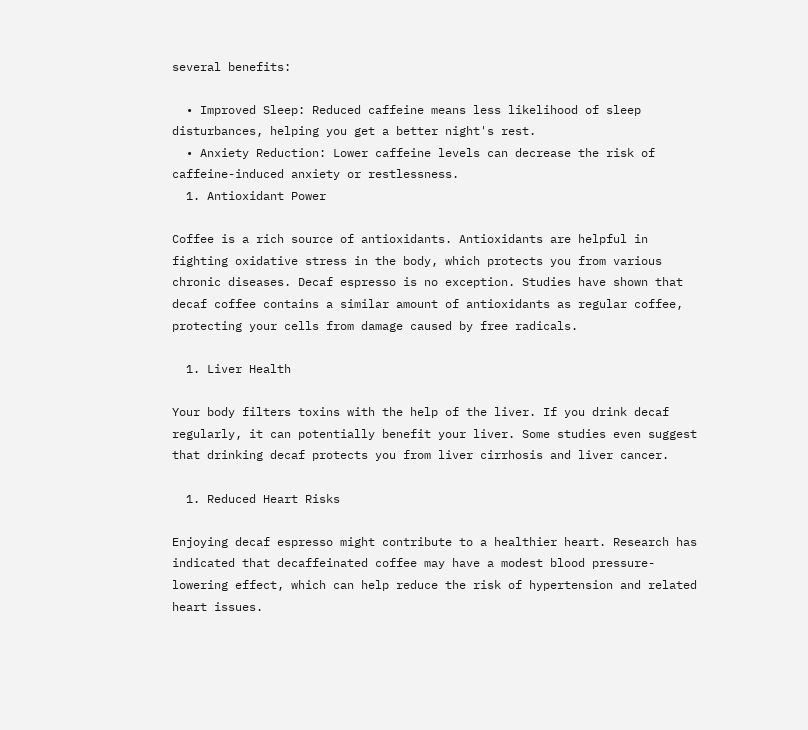several benefits:

  • Improved Sleep: Reduced caffeine means less likelihood of sleep disturbances, helping you get a better night's rest.
  • Anxiety Reduction: Lower caffeine levels can decrease the risk of caffeine-induced anxiety or restlessness.
  1. Antioxidant Power

Coffee is a rich source of antioxidants. Antioxidants are helpful in fighting oxidative stress in the body, which protects you from various chronic diseases. Decaf espresso is no exception. Studies have shown that decaf coffee contains a similar amount of antioxidants as regular coffee, protecting your cells from damage caused by free radicals.

  1. Liver Health

Your body filters toxins with the help of the liver. If you drink decaf regularly, it can potentially benefit your liver. Some studies even suggest that drinking decaf protects you from liver cirrhosis and liver cancer.

  1. Reduced Heart Risks

Enjoying decaf espresso might contribute to a healthier heart. Research has indicated that decaffeinated coffee may have a modest blood pressure-lowering effect, which can help reduce the risk of hypertension and related heart issues.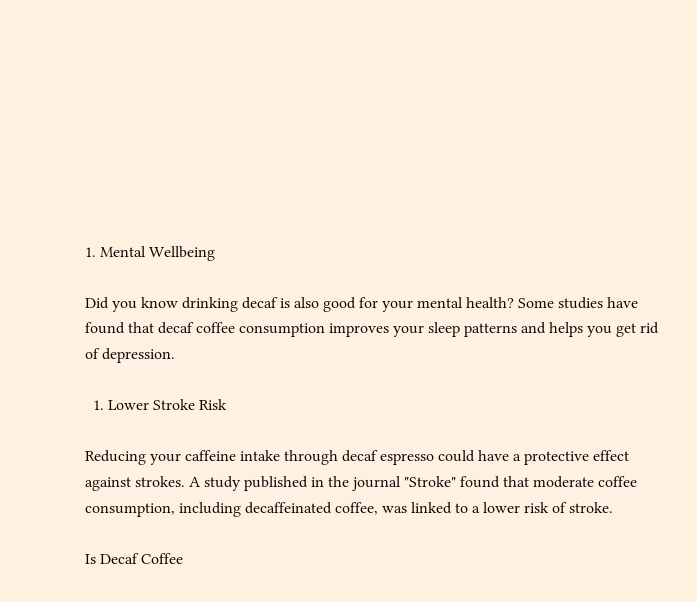1. Mental Wellbeing

Did you know drinking decaf is also good for your mental health? Some studies have found that decaf coffee consumption improves your sleep patterns and helps you get rid of depression.

  1. Lower Stroke Risk

Reducing your caffeine intake through decaf espresso could have a protective effect against strokes. A study published in the journal "Stroke" found that moderate coffee consumption, including decaffeinated coffee, was linked to a lower risk of stroke.

Is Decaf Coffee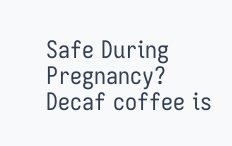Safe During Pregnancy?
Decaf coffee is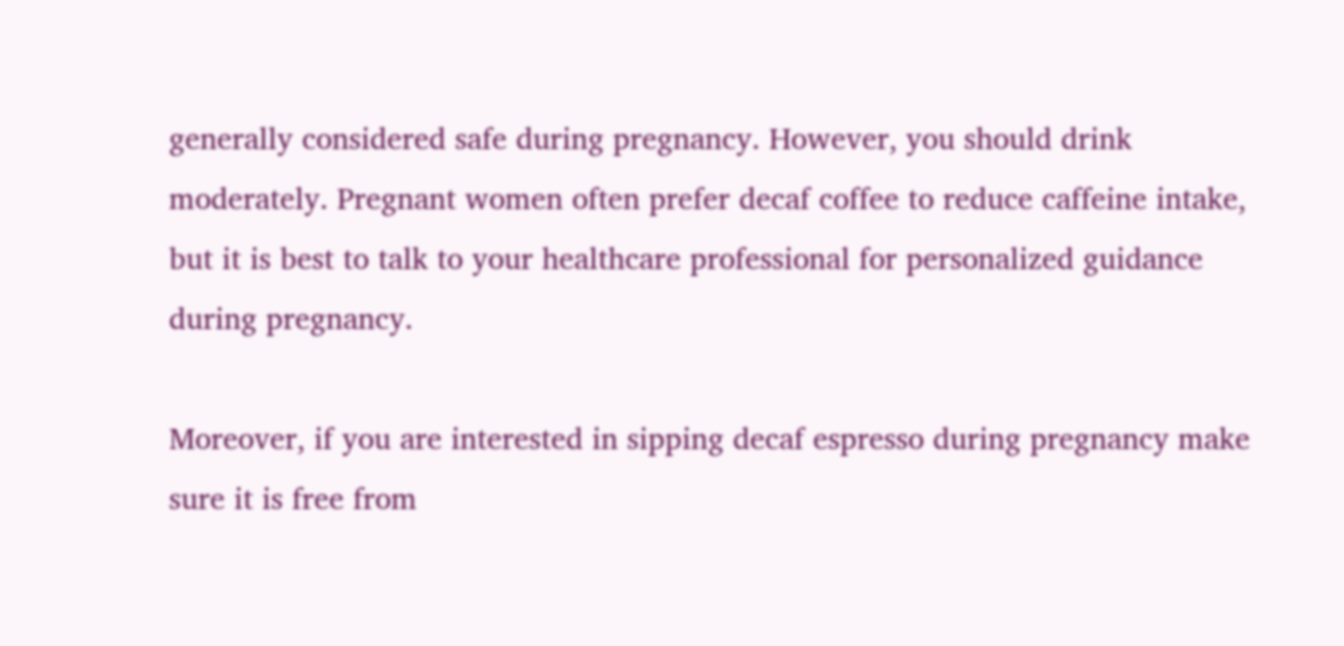generally considered safe during pregnancy. However, you should drink moderately. Pregnant women often prefer decaf coffee to reduce caffeine intake, but it is best to talk to your healthcare professional for personalized guidance during pregnancy.

Moreover, if you are interested in sipping decaf espresso during pregnancy make sure it is free from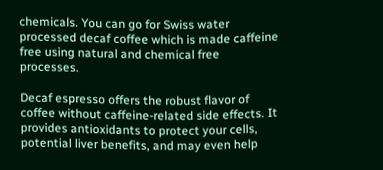chemicals. You can go for Swiss water processed decaf coffee which is made caffeine free using natural and chemical free processes.

Decaf espresso offers the robust flavor of coffee without caffeine-related side effects. It provides antioxidants to protect your cells, potential liver benefits, and may even help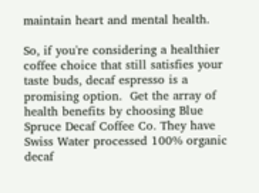maintain heart and mental health.

So, if you're considering a healthier coffee choice that still satisfies your taste buds, decaf espresso is a promising option.  Get the array of health benefits by choosing Blue Spruce Decaf Coffee Co. They have Swiss Water processed 100% organic decaf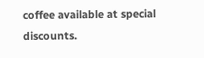coffee available at special discounts.